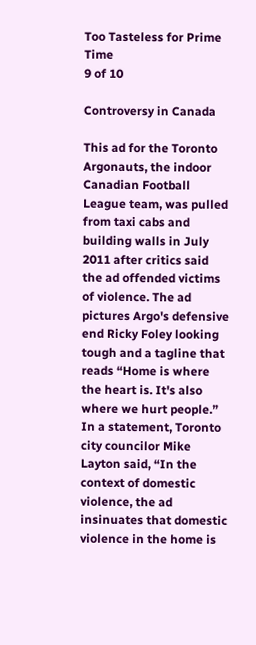Too Tasteless for Prime Time
9 of 10

Controversy in Canada

This ad for the Toronto Argonauts, the indoor Canadian Football League team, was pulled from taxi cabs and building walls in July 2011 after critics said the ad offended victims of violence. The ad pictures Argo's defensive end Ricky Foley looking tough and a tagline that reads “Home is where the heart is. It's also where we hurt people.” In a statement, Toronto city councilor Mike Layton said, “In the context of domestic violence, the ad insinuates that domestic violence in the home is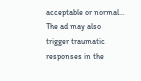acceptable or normal… The ad may also trigger traumatic responses in the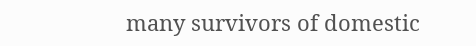many survivors of domestic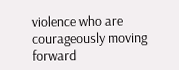violence who are courageously moving forward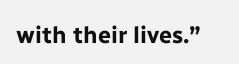with their lives.”